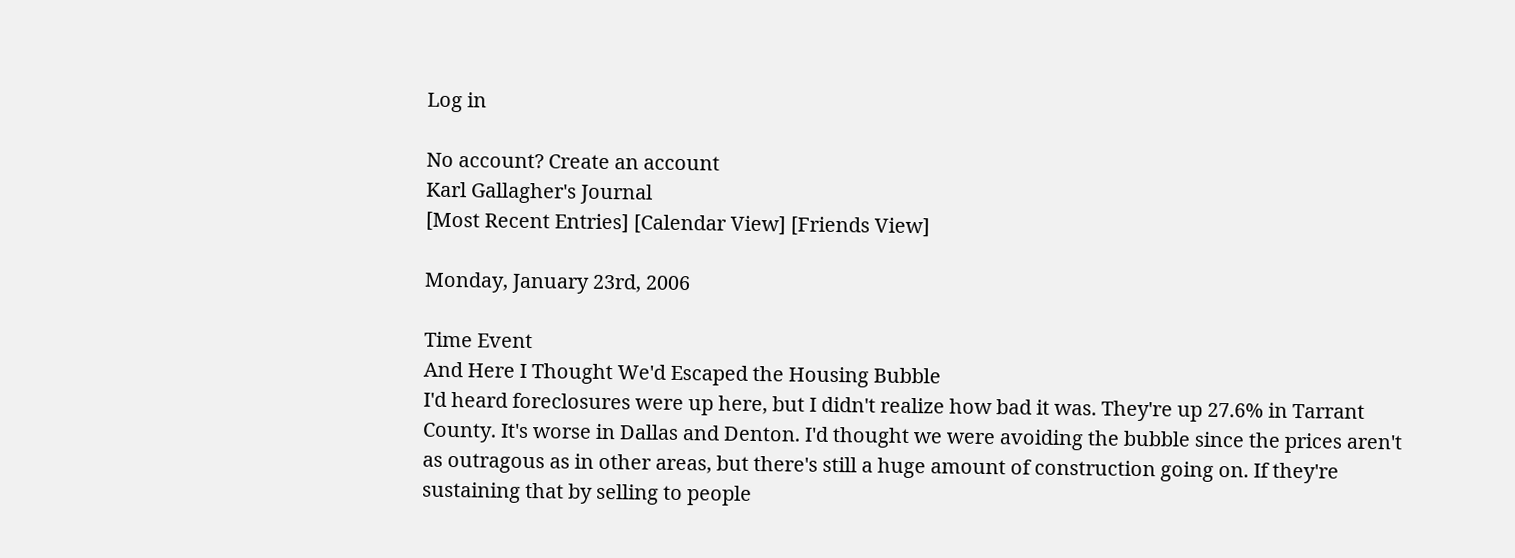Log in

No account? Create an account
Karl Gallagher's Journal
[Most Recent Entries] [Calendar View] [Friends View]

Monday, January 23rd, 2006

Time Event
And Here I Thought We'd Escaped the Housing Bubble
I'd heard foreclosures were up here, but I didn't realize how bad it was. They're up 27.6% in Tarrant County. It's worse in Dallas and Denton. I'd thought we were avoiding the bubble since the prices aren't as outragous as in other areas, but there's still a huge amount of construction going on. If they're sustaining that by selling to people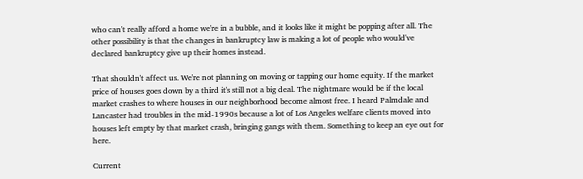who can't really afford a home we're in a bubble, and it looks like it might be popping after all. The other possibility is that the changes in bankruptcy law is making a lot of people who would've declared bankruptcy give up their homes instead.

That shouldn't affect us. We're not planning on moving or tapping our home equity. If the market price of houses goes down by a third it's still not a big deal. The nightmare would be if the local market crashes to where houses in our neighborhood become almost free. I heard Palmdale and Lancaster had troubles in the mid-1990s because a lot of Los Angeles welfare clients moved into houses left empty by that market crash, bringing gangs with them. Something to keep an eye out for here.

Current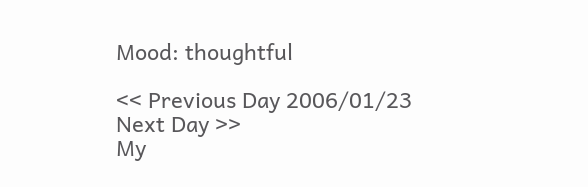Mood: thoughtful

<< Previous Day 2006/01/23
Next Day >>
My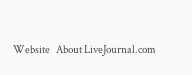Website   About LiveJournal.com